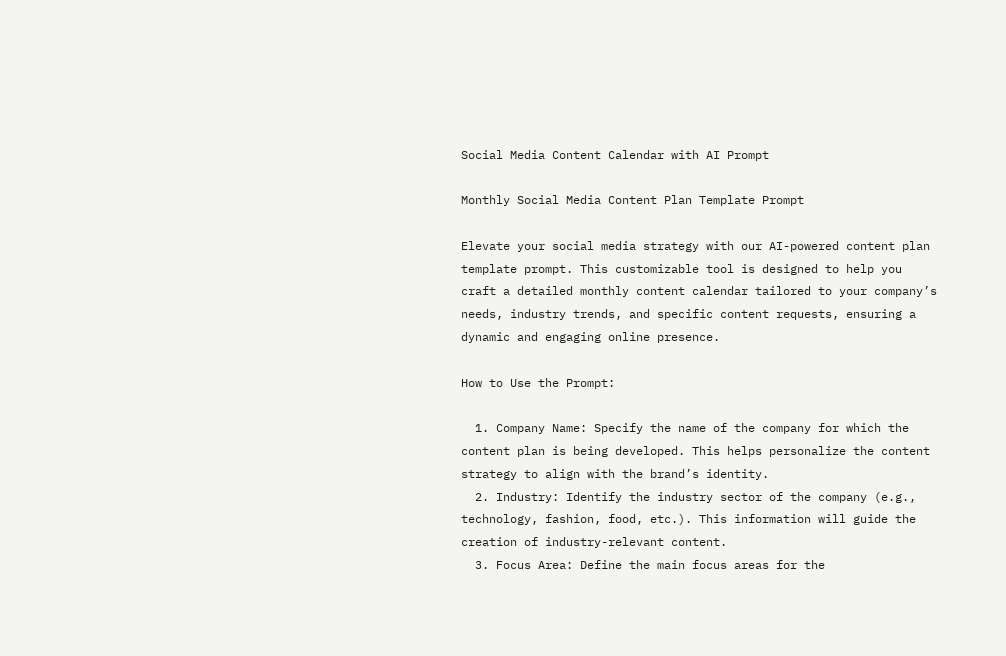Social Media Content Calendar with AI Prompt

Monthly Social Media Content Plan Template Prompt

Elevate your social media strategy with our AI-powered content plan template prompt. This customizable tool is designed to help you craft a detailed monthly content calendar tailored to your company’s needs, industry trends, and specific content requests, ensuring a dynamic and engaging online presence.

How to Use the Prompt:

  1. Company Name: Specify the name of the company for which the content plan is being developed. This helps personalize the content strategy to align with the brand’s identity.
  2. Industry: Identify the industry sector of the company (e.g., technology, fashion, food, etc.). This information will guide the creation of industry-relevant content.
  3. Focus Area: Define the main focus areas for the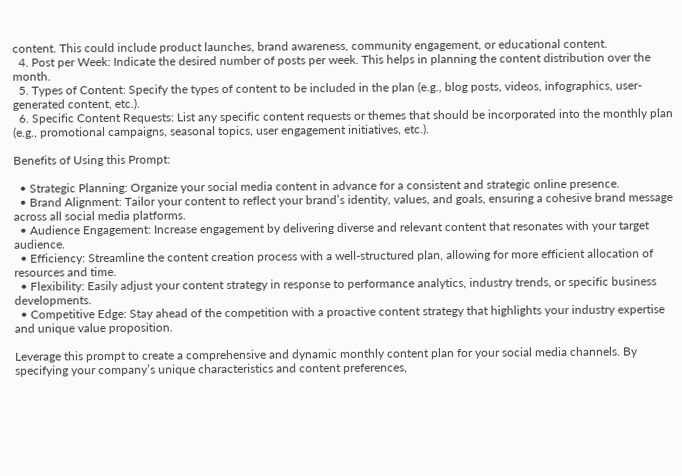content. This could include product launches, brand awareness, community engagement, or educational content.
  4. Post per Week: Indicate the desired number of posts per week. This helps in planning the content distribution over the month.
  5. Types of Content: Specify the types of content to be included in the plan (e.g., blog posts, videos, infographics, user-generated content, etc.).
  6. Specific Content Requests: List any specific content requests or themes that should be incorporated into the monthly plan (e.g., promotional campaigns, seasonal topics, user engagement initiatives, etc.).

Benefits of Using this Prompt:

  • Strategic Planning: Organize your social media content in advance for a consistent and strategic online presence.
  • Brand Alignment: Tailor your content to reflect your brand’s identity, values, and goals, ensuring a cohesive brand message across all social media platforms.
  • Audience Engagement: Increase engagement by delivering diverse and relevant content that resonates with your target audience.
  • Efficiency: Streamline the content creation process with a well-structured plan, allowing for more efficient allocation of resources and time.
  • Flexibility: Easily adjust your content strategy in response to performance analytics, industry trends, or specific business developments.
  • Competitive Edge: Stay ahead of the competition with a proactive content strategy that highlights your industry expertise and unique value proposition.

Leverage this prompt to create a comprehensive and dynamic monthly content plan for your social media channels. By specifying your company’s unique characteristics and content preferences,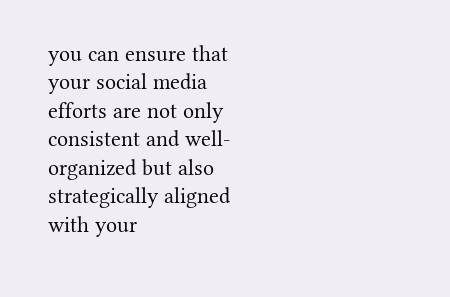you can ensure that your social media efforts are not only consistent and well-organized but also strategically aligned with your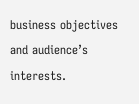business objectives and audience’s interests.